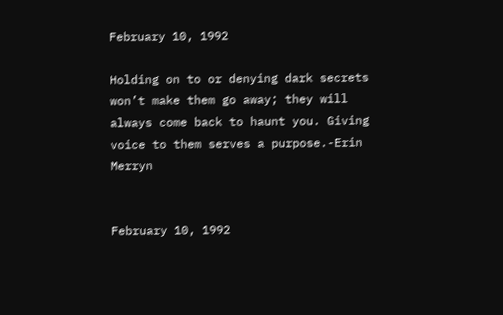February 10, 1992

Holding on to or denying dark secrets won’t make them go away; they will always come back to haunt you. Giving voice to them serves a purpose.-Erin Merryn


February 10, 1992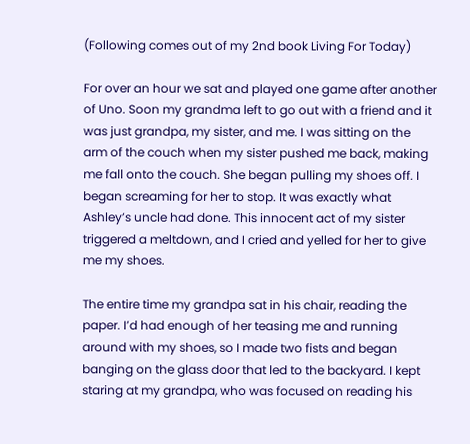(Following comes out of my 2nd book Living For Today)

For over an hour we sat and played one game after another of Uno. Soon my grandma left to go out with a friend and it was just grandpa, my sister, and me. I was sitting on the arm of the couch when my sister pushed me back, making me fall onto the couch. She began pulling my shoes off. I began screaming for her to stop. It was exactly what Ashley’s uncle had done. This innocent act of my sister triggered a meltdown, and I cried and yelled for her to give me my shoes.

The entire time my grandpa sat in his chair, reading the paper. I’d had enough of her teasing me and running around with my shoes, so I made two fists and began banging on the glass door that led to the backyard. I kept staring at my grandpa, who was focused on reading his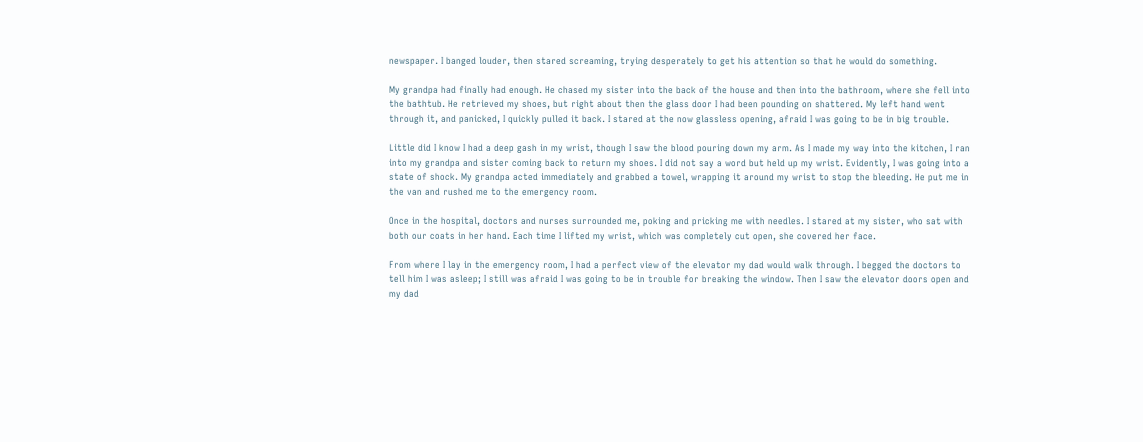newspaper. I banged louder, then stared screaming, trying desperately to get his attention so that he would do something.

My grandpa had finally had enough. He chased my sister into the back of the house and then into the bathroom, where she fell into the bathtub. He retrieved my shoes, but right about then the glass door I had been pounding on shattered. My left hand went through it, and panicked, I quickly pulled it back. I stared at the now glassless opening, afraid I was going to be in big trouble.

Little did I know I had a deep gash in my wrist, though I saw the blood pouring down my arm. As I made my way into the kitchen, I ran into my grandpa and sister coming back to return my shoes. I did not say a word but held up my wrist. Evidently, I was going into a state of shock. My grandpa acted immediately and grabbed a towel, wrapping it around my wrist to stop the bleeding. He put me in the van and rushed me to the emergency room.

Once in the hospital, doctors and nurses surrounded me, poking and pricking me with needles. I stared at my sister, who sat with both our coats in her hand. Each time I lifted my wrist, which was completely cut open, she covered her face.

From where I lay in the emergency room, I had a perfect view of the elevator my dad would walk through. I begged the doctors to tell him I was asleep; I still was afraid I was going to be in trouble for breaking the window. Then I saw the elevator doors open and my dad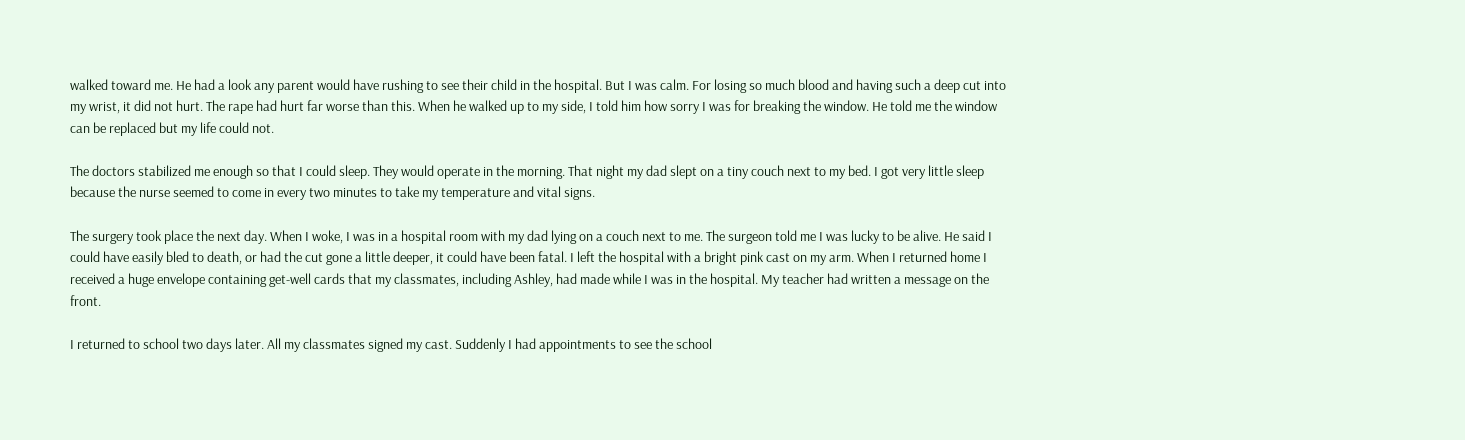walked toward me. He had a look any parent would have rushing to see their child in the hospital. But I was calm. For losing so much blood and having such a deep cut into my wrist, it did not hurt. The rape had hurt far worse than this. When he walked up to my side, I told him how sorry I was for breaking the window. He told me the window can be replaced but my life could not.

The doctors stabilized me enough so that I could sleep. They would operate in the morning. That night my dad slept on a tiny couch next to my bed. I got very little sleep because the nurse seemed to come in every two minutes to take my temperature and vital signs.

The surgery took place the next day. When I woke, I was in a hospital room with my dad lying on a couch next to me. The surgeon told me I was lucky to be alive. He said I could have easily bled to death, or had the cut gone a little deeper, it could have been fatal. I left the hospital with a bright pink cast on my arm. When I returned home I received a huge envelope containing get-well cards that my classmates, including Ashley, had made while I was in the hospital. My teacher had written a message on the front.

I returned to school two days later. All my classmates signed my cast. Suddenly I had appointments to see the school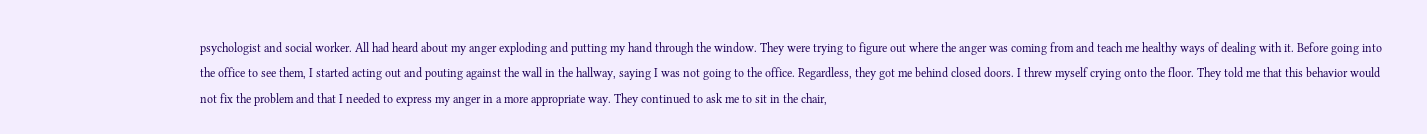psychologist and social worker. All had heard about my anger exploding and putting my hand through the window. They were trying to figure out where the anger was coming from and teach me healthy ways of dealing with it. Before going into the office to see them, I started acting out and pouting against the wall in the hallway, saying I was not going to the office. Regardless, they got me behind closed doors. I threw myself crying onto the floor. They told me that this behavior would not fix the problem and that I needed to express my anger in a more appropriate way. They continued to ask me to sit in the chair,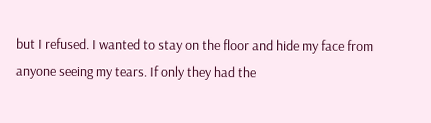but I refused. I wanted to stay on the floor and hide my face from anyone seeing my tears. If only they had the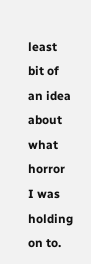least bit of an idea about what horror I was holding on to.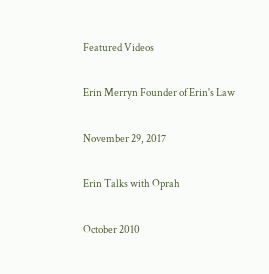Featured Videos

Erin Merryn Founder of Erin's Law

November 29, 2017

Erin Talks with Oprah

October 2010